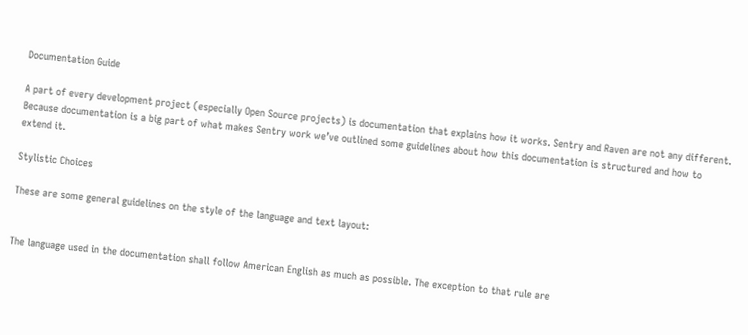Documentation Guide

A part of every development project (especially Open Source projects) is documentation that explains how it works. Sentry and Raven are not any different. Because documentation is a big part of what makes Sentry work we’ve outlined some guidelines about how this documentation is structured and how to extend it.

Stylistic Choices

These are some general guidelines on the style of the language and text layout:


The language used in the documentation shall follow American English as much as possible. The exception to that rule are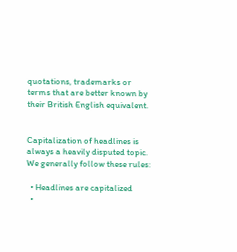quotations, trademarks or terms that are better known by their British English equivalent.


Capitalization of headlines is always a heavily disputed topic. We generally follow these rules:

  • Headlines are capitalized
  •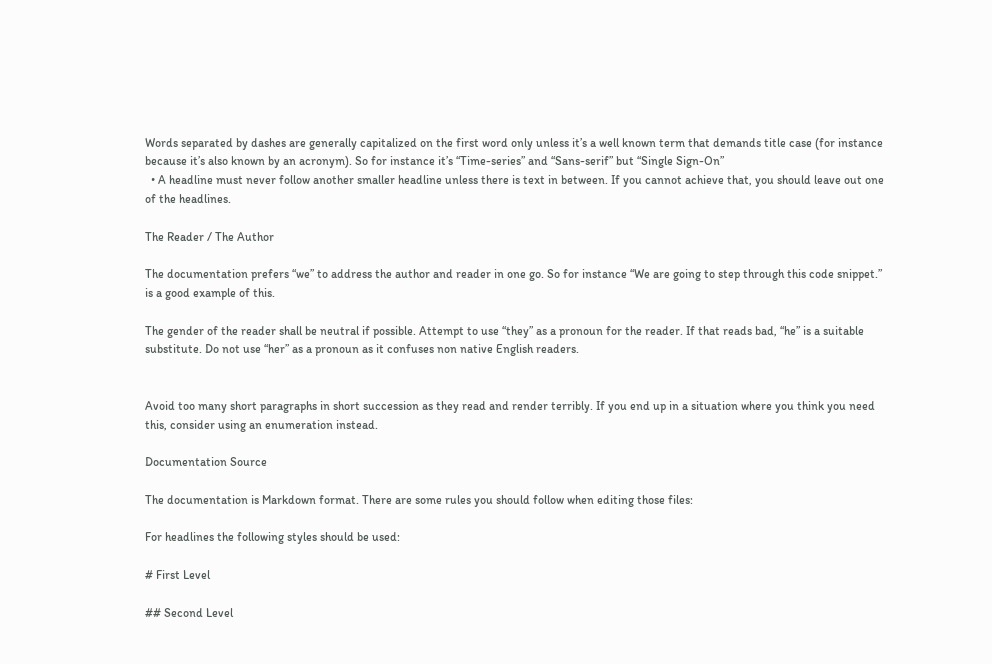Words separated by dashes are generally capitalized on the first word only unless it’s a well known term that demands title case (for instance because it’s also known by an acronym). So for instance it’s “Time-series” and “Sans-serif” but “Single Sign-On”
  • A headline must never follow another smaller headline unless there is text in between. If you cannot achieve that, you should leave out one of the headlines.

The Reader / The Author

The documentation prefers “we” to address the author and reader in one go. So for instance “We are going to step through this code snippet.” is a good example of this.

The gender of the reader shall be neutral if possible. Attempt to use “they” as a pronoun for the reader. If that reads bad, “he” is a suitable substitute. Do not use “her” as a pronoun as it confuses non native English readers.


Avoid too many short paragraphs in short succession as they read and render terribly. If you end up in a situation where you think you need this, consider using an enumeration instead.

Documentation Source

The documentation is Markdown format. There are some rules you should follow when editing those files:

For headlines the following styles should be used:

# First Level

## Second Level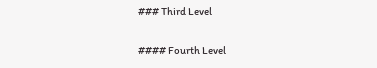### Third Level

#### Fourth Level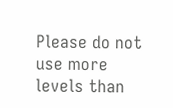Please do not use more levels than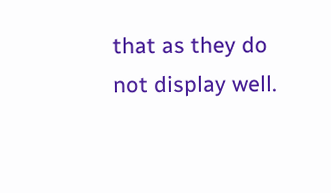that as they do not display well.